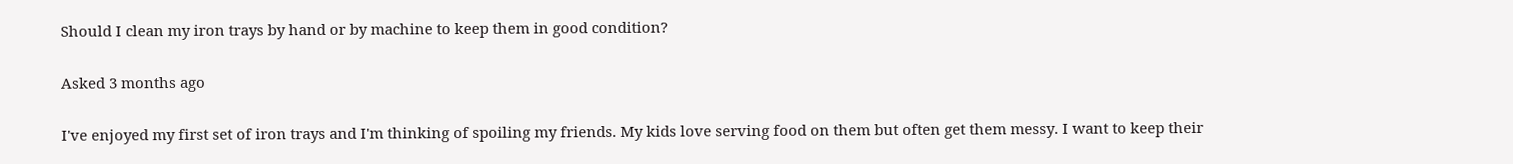Should I clean my iron trays by hand or by machine to keep them in good condition?

Asked 3 months ago

I've enjoyed my first set of iron trays and I'm thinking of spoiling my friends. My kids love serving food on them but often get them messy. I want to keep their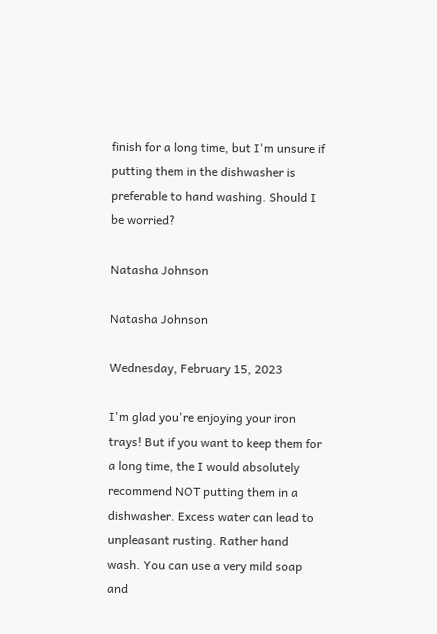finish for a long time, but I'm unsure if putting them in the dishwasher is preferable to hand washing. Should I be worried?

Natasha Johnson

Natasha Johnson

Wednesday, February 15, 2023

I'm glad you're enjoying your iron trays! But if you want to keep them for a long time, the I would absolutely recommend NOT putting them in a dishwasher. Excess water can lead to unpleasant rusting. Rather hand wash. You can use a very mild soap and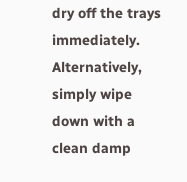dry off the trays immediately. Alternatively, simply wipe down with a clean damp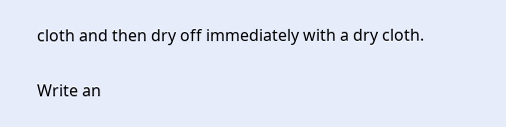cloth and then dry off immediately with a dry cloth.

Write an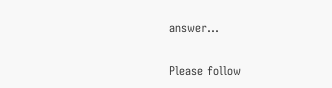answer...


Please follow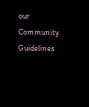our  Community Guidelines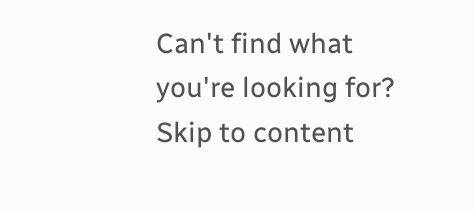Can't find what you're looking for?
Skip to content